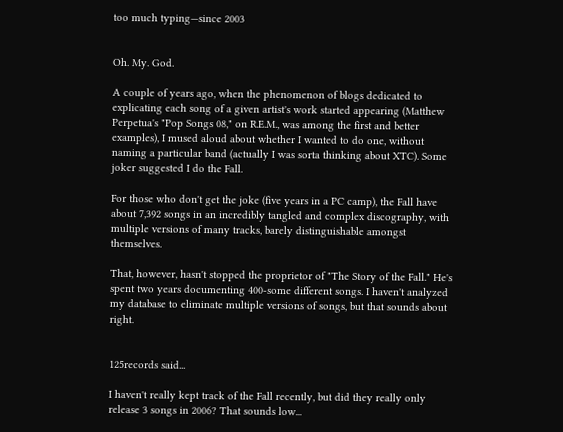too much typing—since 2003


Oh. My. God.

A couple of years ago, when the phenomenon of blogs dedicated to explicating each song of a given artist's work started appearing (Matthew Perpetua's "Pop Songs 08," on R.E.M., was among the first and better examples), I mused aloud about whether I wanted to do one, without naming a particular band (actually I was sorta thinking about XTC). Some joker suggested I do the Fall.

For those who don't get the joke (five years in a PC camp), the Fall have about 7,392 songs in an incredibly tangled and complex discography, with multiple versions of many tracks, barely distinguishable amongst themselves.

That, however, hasn't stopped the proprietor of "The Story of the Fall." He's spent two years documenting 400-some different songs. I haven't analyzed my database to eliminate multiple versions of songs, but that sounds about right.


125records said...

I haven't really kept track of the Fall recently, but did they really only release 3 songs in 2006? That sounds low...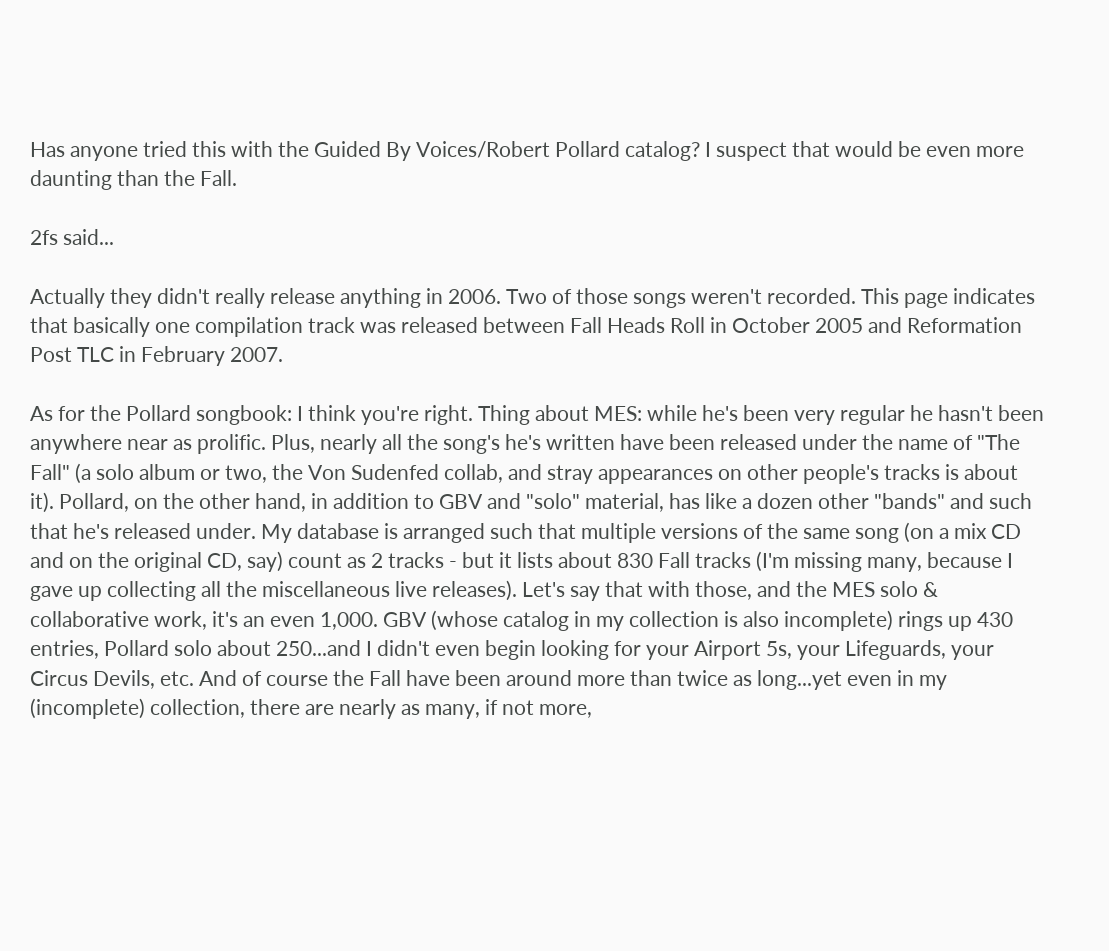Has anyone tried this with the Guided By Voices/Robert Pollard catalog? I suspect that would be even more daunting than the Fall.

2fs said...

Actually they didn't really release anything in 2006. Two of those songs weren't recorded. This page indicates that basically one compilation track was released between Fall Heads Roll in October 2005 and Reformation Post TLC in February 2007.

As for the Pollard songbook: I think you're right. Thing about MES: while he's been very regular he hasn't been anywhere near as prolific. Plus, nearly all the song's he's written have been released under the name of "The Fall" (a solo album or two, the Von Sudenfed collab, and stray appearances on other people's tracks is about it). Pollard, on the other hand, in addition to GBV and "solo" material, has like a dozen other "bands" and such that he's released under. My database is arranged such that multiple versions of the same song (on a mix CD and on the original CD, say) count as 2 tracks - but it lists about 830 Fall tracks (I'm missing many, because I gave up collecting all the miscellaneous live releases). Let's say that with those, and the MES solo & collaborative work, it's an even 1,000. GBV (whose catalog in my collection is also incomplete) rings up 430 entries, Pollard solo about 250...and I didn't even begin looking for your Airport 5s, your Lifeguards, your Circus Devils, etc. And of course the Fall have been around more than twice as long...yet even in my (incomplete) collection, there are nearly as many, if not more,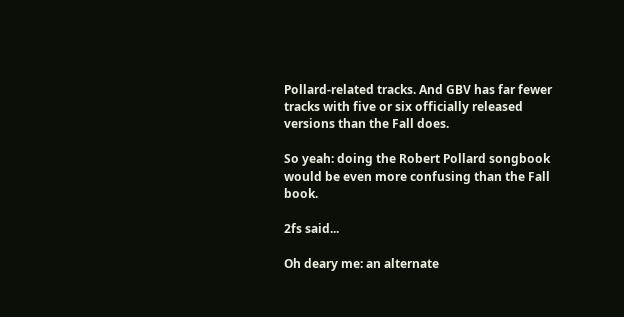Pollard-related tracks. And GBV has far fewer tracks with five or six officially released versions than the Fall does.

So yeah: doing the Robert Pollard songbook would be even more confusing than the Fall book.

2fs said...

Oh deary me: an alternate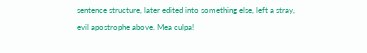sentence structure, later edited into something else, left a stray, evil apostrophe above. Mea culpa!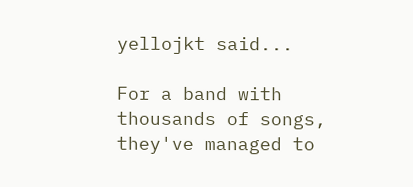yellojkt said...

For a band with thousands of songs, they've managed to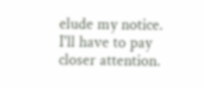elude my notice. I'll have to pay closer attention.